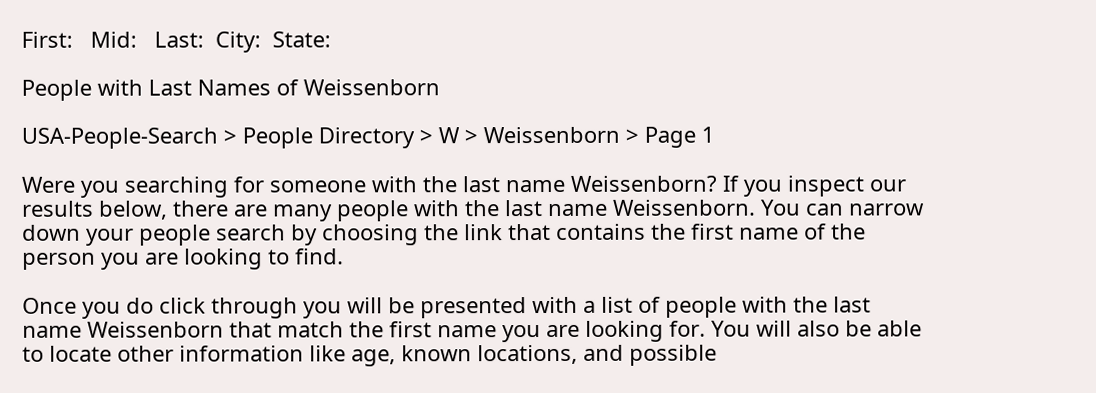First:   Mid:   Last:  City:  State:

People with Last Names of Weissenborn

USA-People-Search > People Directory > W > Weissenborn > Page 1

Were you searching for someone with the last name Weissenborn? If you inspect our results below, there are many people with the last name Weissenborn. You can narrow down your people search by choosing the link that contains the first name of the person you are looking to find.

Once you do click through you will be presented with a list of people with the last name Weissenborn that match the first name you are looking for. You will also be able to locate other information like age, known locations, and possible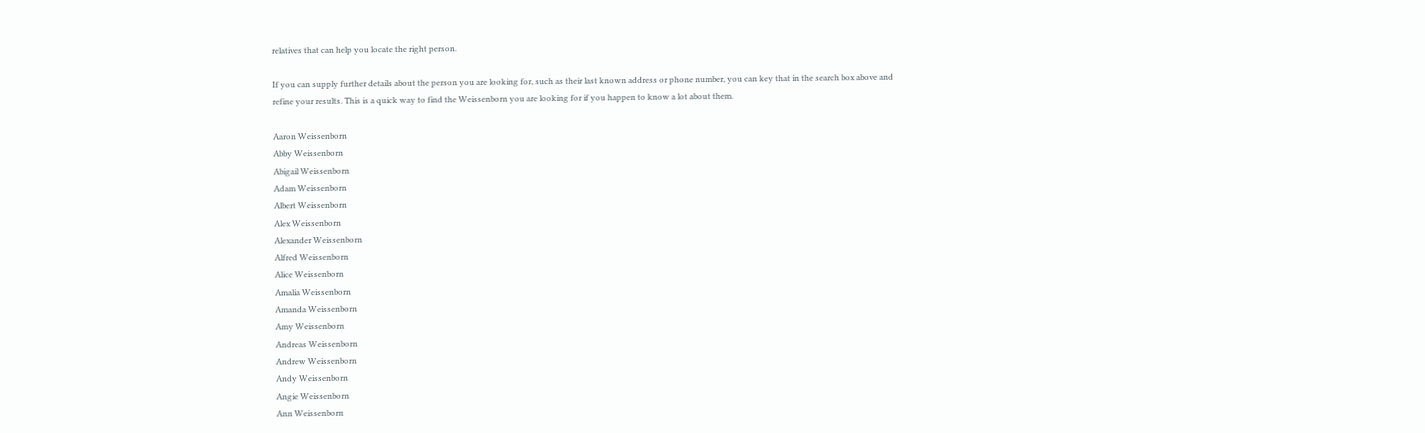relatives that can help you locate the right person.

If you can supply further details about the person you are looking for, such as their last known address or phone number, you can key that in the search box above and refine your results. This is a quick way to find the Weissenborn you are looking for if you happen to know a lot about them.

Aaron Weissenborn
Abby Weissenborn
Abigail Weissenborn
Adam Weissenborn
Albert Weissenborn
Alex Weissenborn
Alexander Weissenborn
Alfred Weissenborn
Alice Weissenborn
Amalia Weissenborn
Amanda Weissenborn
Amy Weissenborn
Andreas Weissenborn
Andrew Weissenborn
Andy Weissenborn
Angie Weissenborn
Ann Weissenborn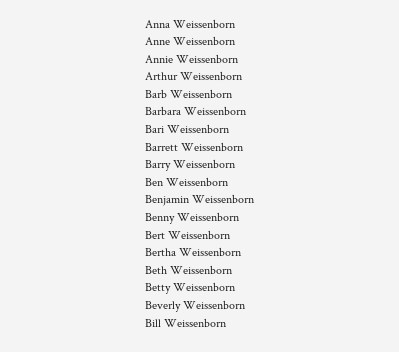Anna Weissenborn
Anne Weissenborn
Annie Weissenborn
Arthur Weissenborn
Barb Weissenborn
Barbara Weissenborn
Bari Weissenborn
Barrett Weissenborn
Barry Weissenborn
Ben Weissenborn
Benjamin Weissenborn
Benny Weissenborn
Bert Weissenborn
Bertha Weissenborn
Beth Weissenborn
Betty Weissenborn
Beverly Weissenborn
Bill Weissenborn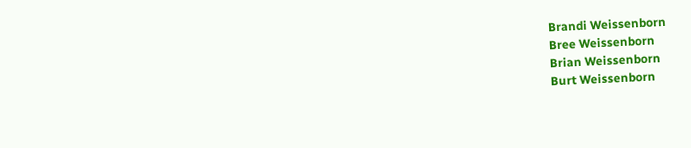Brandi Weissenborn
Bree Weissenborn
Brian Weissenborn
Burt Weissenborn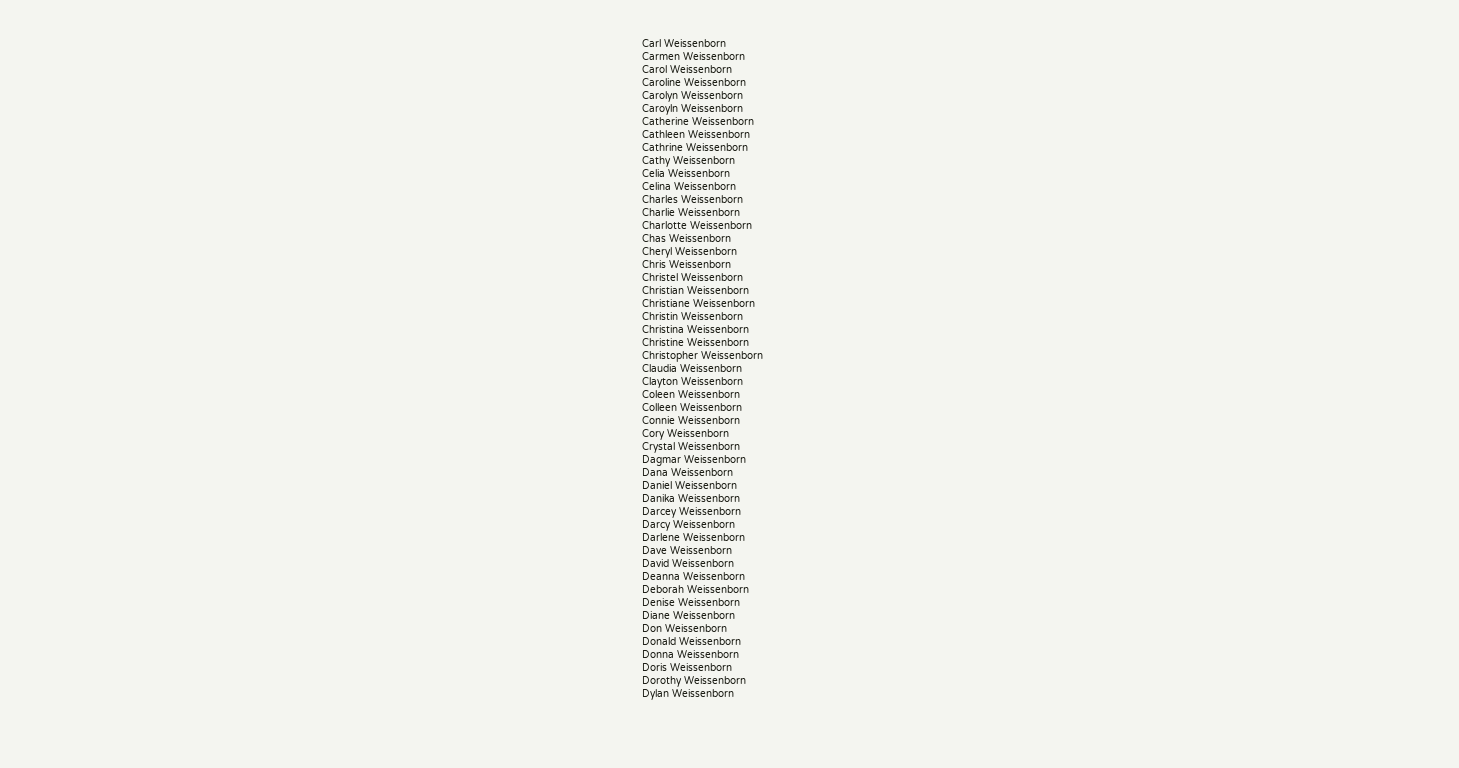Carl Weissenborn
Carmen Weissenborn
Carol Weissenborn
Caroline Weissenborn
Carolyn Weissenborn
Caroyln Weissenborn
Catherine Weissenborn
Cathleen Weissenborn
Cathrine Weissenborn
Cathy Weissenborn
Celia Weissenborn
Celina Weissenborn
Charles Weissenborn
Charlie Weissenborn
Charlotte Weissenborn
Chas Weissenborn
Cheryl Weissenborn
Chris Weissenborn
Christel Weissenborn
Christian Weissenborn
Christiane Weissenborn
Christin Weissenborn
Christina Weissenborn
Christine Weissenborn
Christopher Weissenborn
Claudia Weissenborn
Clayton Weissenborn
Coleen Weissenborn
Colleen Weissenborn
Connie Weissenborn
Cory Weissenborn
Crystal Weissenborn
Dagmar Weissenborn
Dana Weissenborn
Daniel Weissenborn
Danika Weissenborn
Darcey Weissenborn
Darcy Weissenborn
Darlene Weissenborn
Dave Weissenborn
David Weissenborn
Deanna Weissenborn
Deborah Weissenborn
Denise Weissenborn
Diane Weissenborn
Don Weissenborn
Donald Weissenborn
Donna Weissenborn
Doris Weissenborn
Dorothy Weissenborn
Dylan Weissenborn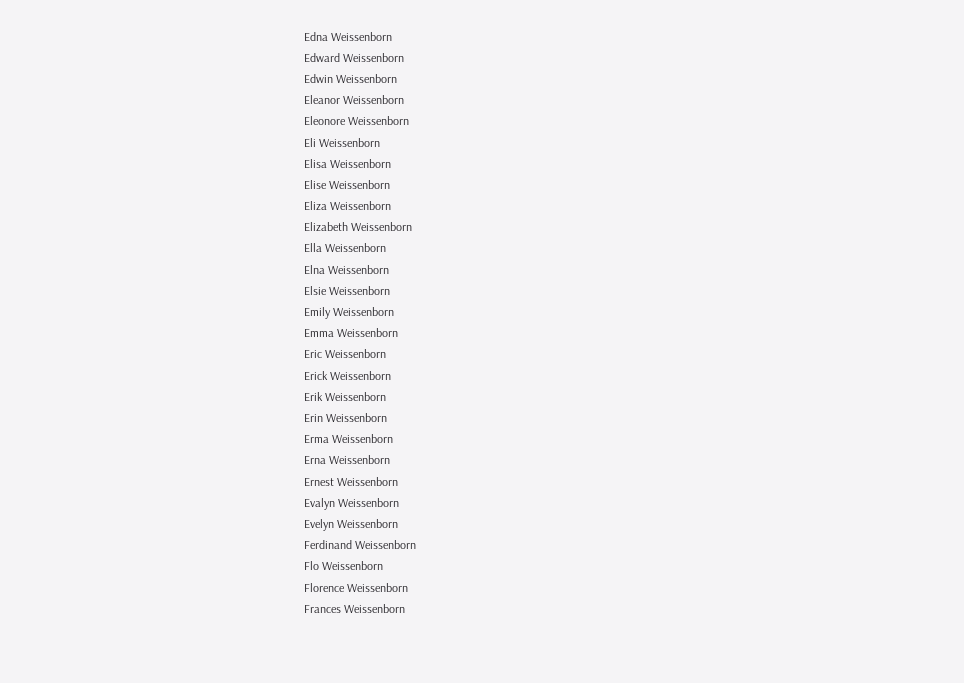Edna Weissenborn
Edward Weissenborn
Edwin Weissenborn
Eleanor Weissenborn
Eleonore Weissenborn
Eli Weissenborn
Elisa Weissenborn
Elise Weissenborn
Eliza Weissenborn
Elizabeth Weissenborn
Ella Weissenborn
Elna Weissenborn
Elsie Weissenborn
Emily Weissenborn
Emma Weissenborn
Eric Weissenborn
Erick Weissenborn
Erik Weissenborn
Erin Weissenborn
Erma Weissenborn
Erna Weissenborn
Ernest Weissenborn
Evalyn Weissenborn
Evelyn Weissenborn
Ferdinand Weissenborn
Flo Weissenborn
Florence Weissenborn
Frances Weissenborn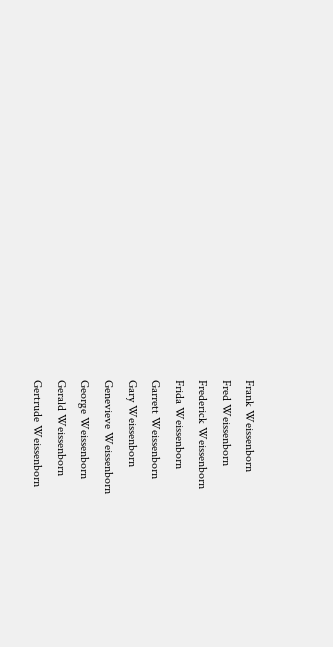Frank Weissenborn
Fred Weissenborn
Frederick Weissenborn
Frida Weissenborn
Garrett Weissenborn
Gary Weissenborn
Genevieve Weissenborn
George Weissenborn
Gerald Weissenborn
Gertrude Weissenborn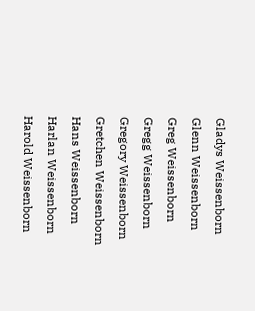Gladys Weissenborn
Glenn Weissenborn
Greg Weissenborn
Gregg Weissenborn
Gregory Weissenborn
Gretchen Weissenborn
Hans Weissenborn
Harlan Weissenborn
Harold Weissenborn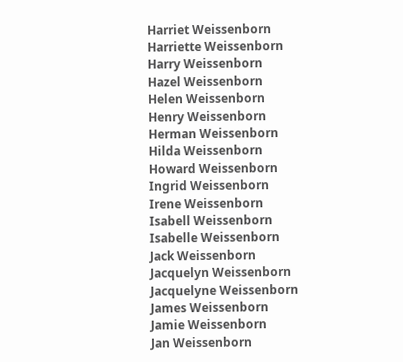Harriet Weissenborn
Harriette Weissenborn
Harry Weissenborn
Hazel Weissenborn
Helen Weissenborn
Henry Weissenborn
Herman Weissenborn
Hilda Weissenborn
Howard Weissenborn
Ingrid Weissenborn
Irene Weissenborn
Isabell Weissenborn
Isabelle Weissenborn
Jack Weissenborn
Jacquelyn Weissenborn
Jacquelyne Weissenborn
James Weissenborn
Jamie Weissenborn
Jan Weissenborn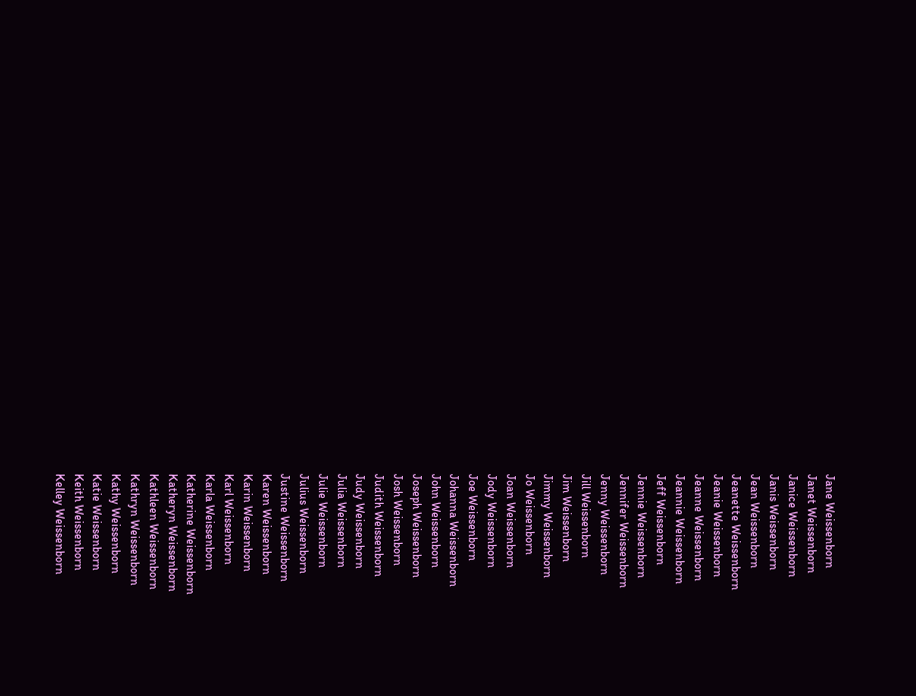Jane Weissenborn
Janet Weissenborn
Janice Weissenborn
Janis Weissenborn
Jean Weissenborn
Jeanette Weissenborn
Jeanie Weissenborn
Jeanne Weissenborn
Jeannie Weissenborn
Jeff Weissenborn
Jennie Weissenborn
Jennifer Weissenborn
Jenny Weissenborn
Jill Weissenborn
Jim Weissenborn
Jimmy Weissenborn
Jo Weissenborn
Joan Weissenborn
Jody Weissenborn
Joe Weissenborn
Johanna Weissenborn
John Weissenborn
Joseph Weissenborn
Josh Weissenborn
Judith Weissenborn
Judy Weissenborn
Julia Weissenborn
Julie Weissenborn
Julius Weissenborn
Justine Weissenborn
Karen Weissenborn
Karin Weissenborn
Karl Weissenborn
Karla Weissenborn
Katherine Weissenborn
Katheryn Weissenborn
Kathleen Weissenborn
Kathryn Weissenborn
Kathy Weissenborn
Katie Weissenborn
Keith Weissenborn
Kelley Weissenborn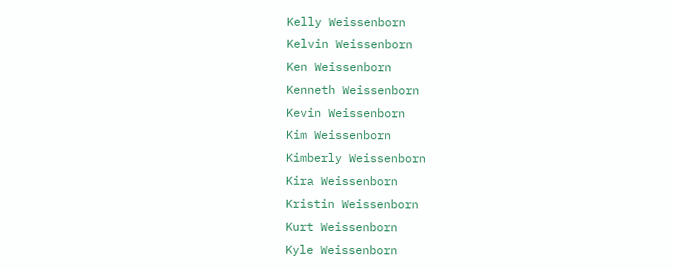Kelly Weissenborn
Kelvin Weissenborn
Ken Weissenborn
Kenneth Weissenborn
Kevin Weissenborn
Kim Weissenborn
Kimberly Weissenborn
Kira Weissenborn
Kristin Weissenborn
Kurt Weissenborn
Kyle Weissenborn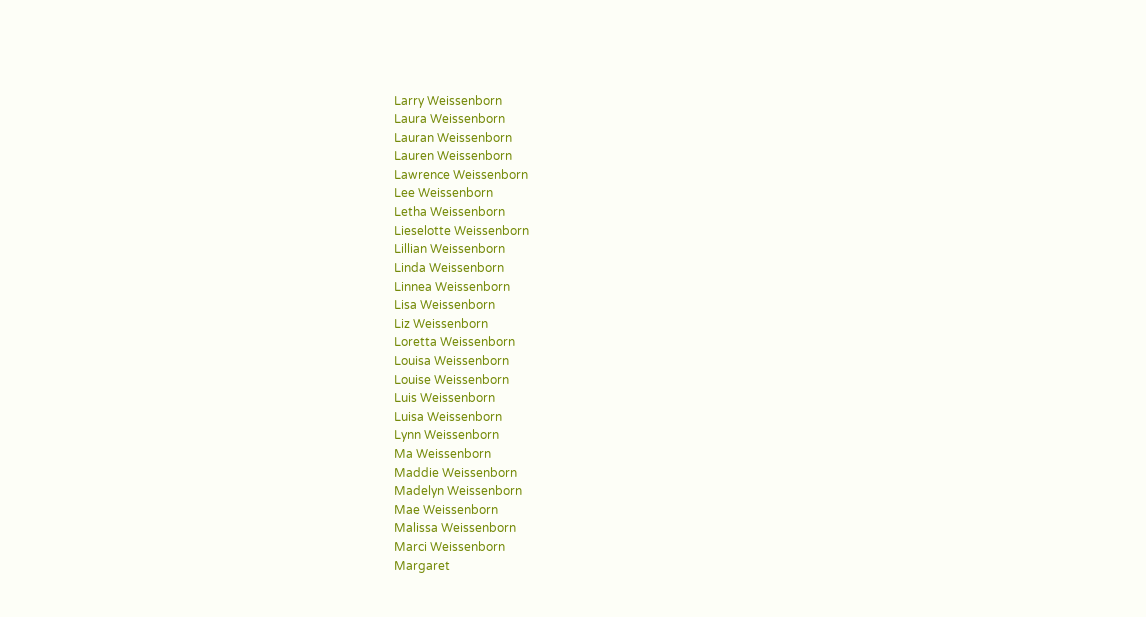Larry Weissenborn
Laura Weissenborn
Lauran Weissenborn
Lauren Weissenborn
Lawrence Weissenborn
Lee Weissenborn
Letha Weissenborn
Lieselotte Weissenborn
Lillian Weissenborn
Linda Weissenborn
Linnea Weissenborn
Lisa Weissenborn
Liz Weissenborn
Loretta Weissenborn
Louisa Weissenborn
Louise Weissenborn
Luis Weissenborn
Luisa Weissenborn
Lynn Weissenborn
Ma Weissenborn
Maddie Weissenborn
Madelyn Weissenborn
Mae Weissenborn
Malissa Weissenborn
Marci Weissenborn
Margaret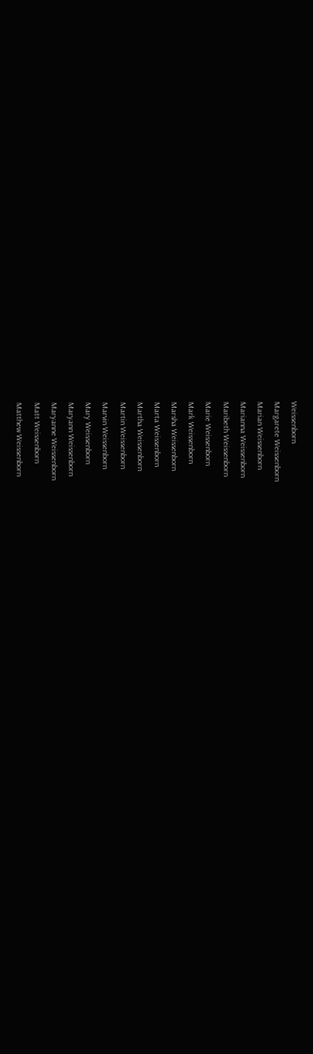Weissenborn
Margarete Weissenborn
Marian Weissenborn
Marianna Weissenborn
Maribeth Weissenborn
Marie Weissenborn
Mark Weissenborn
Marsha Weissenborn
Marta Weissenborn
Martha Weissenborn
Martin Weissenborn
Marvin Weissenborn
Mary Weissenborn
Maryann Weissenborn
Maryanne Weissenborn
Matt Weissenborn
Matthew Weissenborn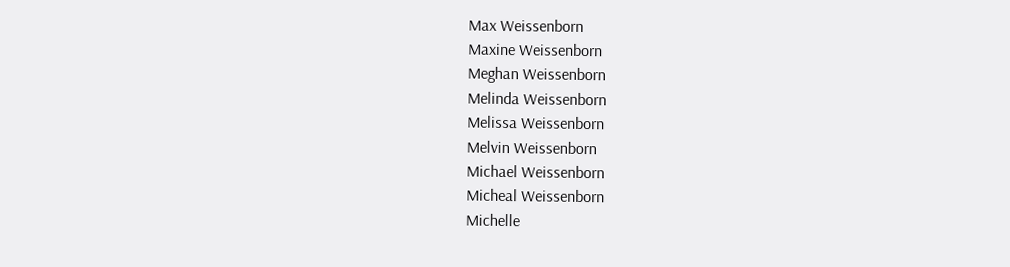Max Weissenborn
Maxine Weissenborn
Meghan Weissenborn
Melinda Weissenborn
Melissa Weissenborn
Melvin Weissenborn
Michael Weissenborn
Micheal Weissenborn
Michelle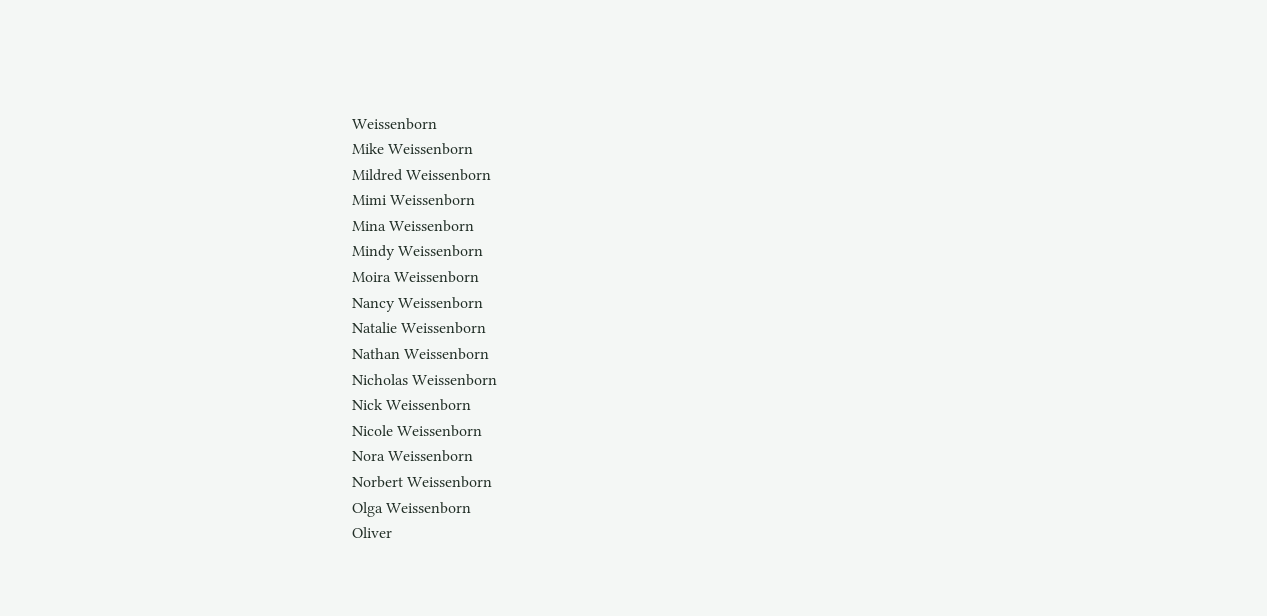Weissenborn
Mike Weissenborn
Mildred Weissenborn
Mimi Weissenborn
Mina Weissenborn
Mindy Weissenborn
Moira Weissenborn
Nancy Weissenborn
Natalie Weissenborn
Nathan Weissenborn
Nicholas Weissenborn
Nick Weissenborn
Nicole Weissenborn
Nora Weissenborn
Norbert Weissenborn
Olga Weissenborn
Oliver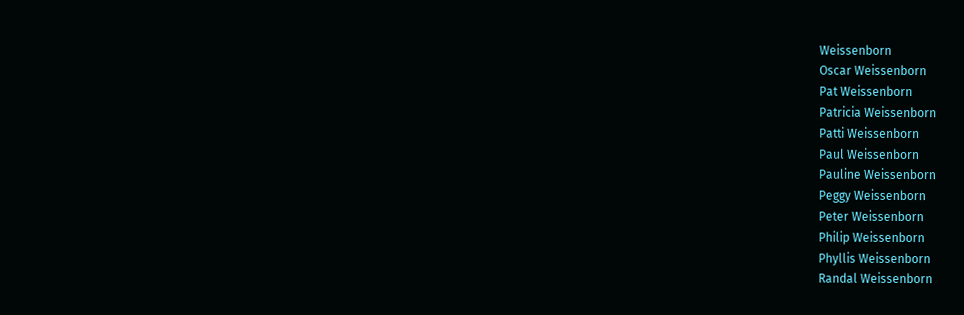Weissenborn
Oscar Weissenborn
Pat Weissenborn
Patricia Weissenborn
Patti Weissenborn
Paul Weissenborn
Pauline Weissenborn
Peggy Weissenborn
Peter Weissenborn
Philip Weissenborn
Phyllis Weissenborn
Randal Weissenborn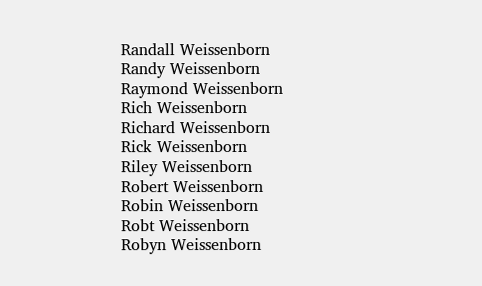Randall Weissenborn
Randy Weissenborn
Raymond Weissenborn
Rich Weissenborn
Richard Weissenborn
Rick Weissenborn
Riley Weissenborn
Robert Weissenborn
Robin Weissenborn
Robt Weissenborn
Robyn Weissenborn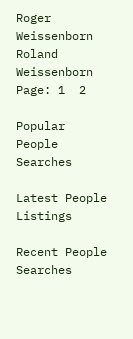Roger Weissenborn
Roland Weissenborn
Page: 1  2

Popular People Searches

Latest People Listings

Recent People Searches